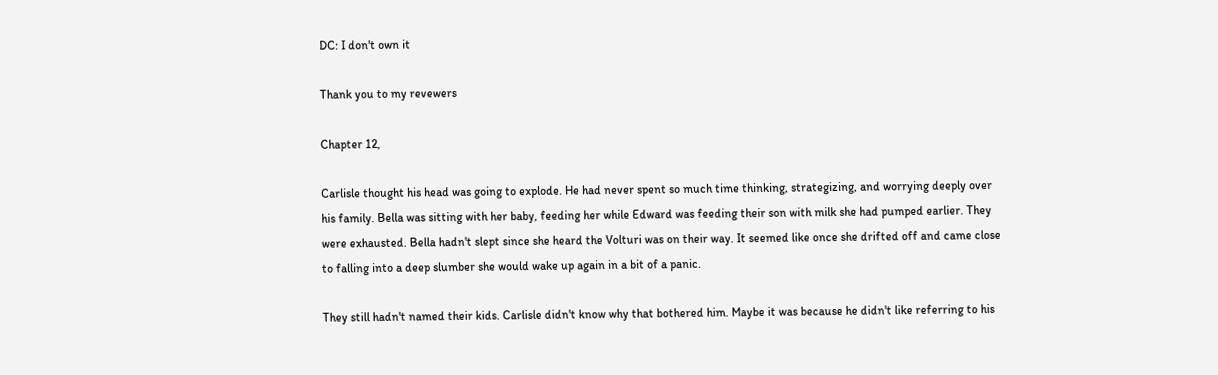DC: I don't own it

Thank you to my revewers

Chapter 12,

Carlisle thought his head was going to explode. He had never spent so much time thinking, strategizing, and worrying deeply over his family. Bella was sitting with her baby, feeding her while Edward was feeding their son with milk she had pumped earlier. They were exhausted. Bella hadn't slept since she heard the Volturi was on their way. It seemed like once she drifted off and came close to falling into a deep slumber she would wake up again in a bit of a panic.

They still hadn't named their kids. Carlisle didn't know why that bothered him. Maybe it was because he didn't like referring to his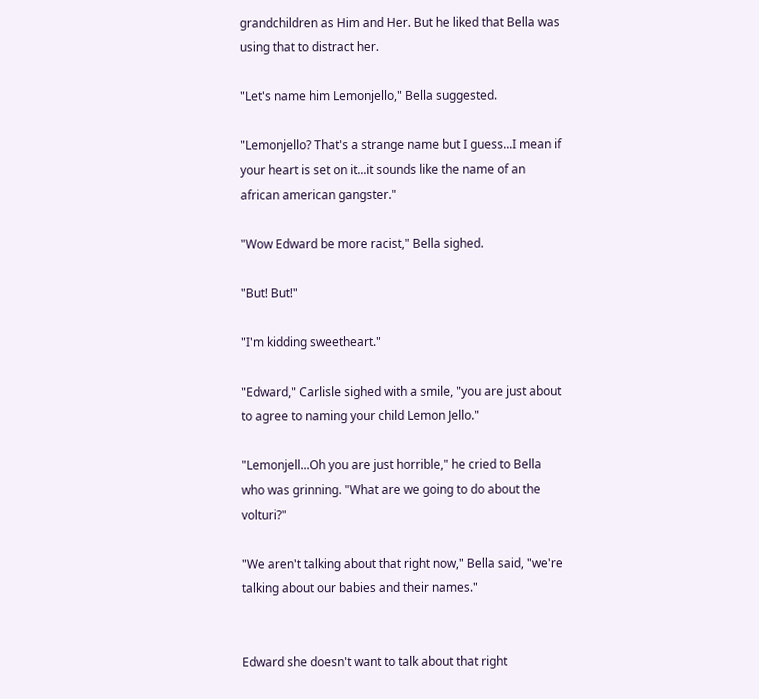grandchildren as Him and Her. But he liked that Bella was using that to distract her.

"Let's name him Lemonjello," Bella suggested.

"Lemonjello? That's a strange name but I guess...I mean if your heart is set on it...it sounds like the name of an african american gangster."

"Wow Edward be more racist," Bella sighed.

"But! But!"

"I'm kidding sweetheart."

"Edward," Carlisle sighed with a smile, "you are just about to agree to naming your child Lemon Jello."

"Lemonjell...Oh you are just horrible," he cried to Bella who was grinning. "What are we going to do about the volturi?"

"We aren't talking about that right now," Bella said, "we're talking about our babies and their names."


Edward she doesn't want to talk about that right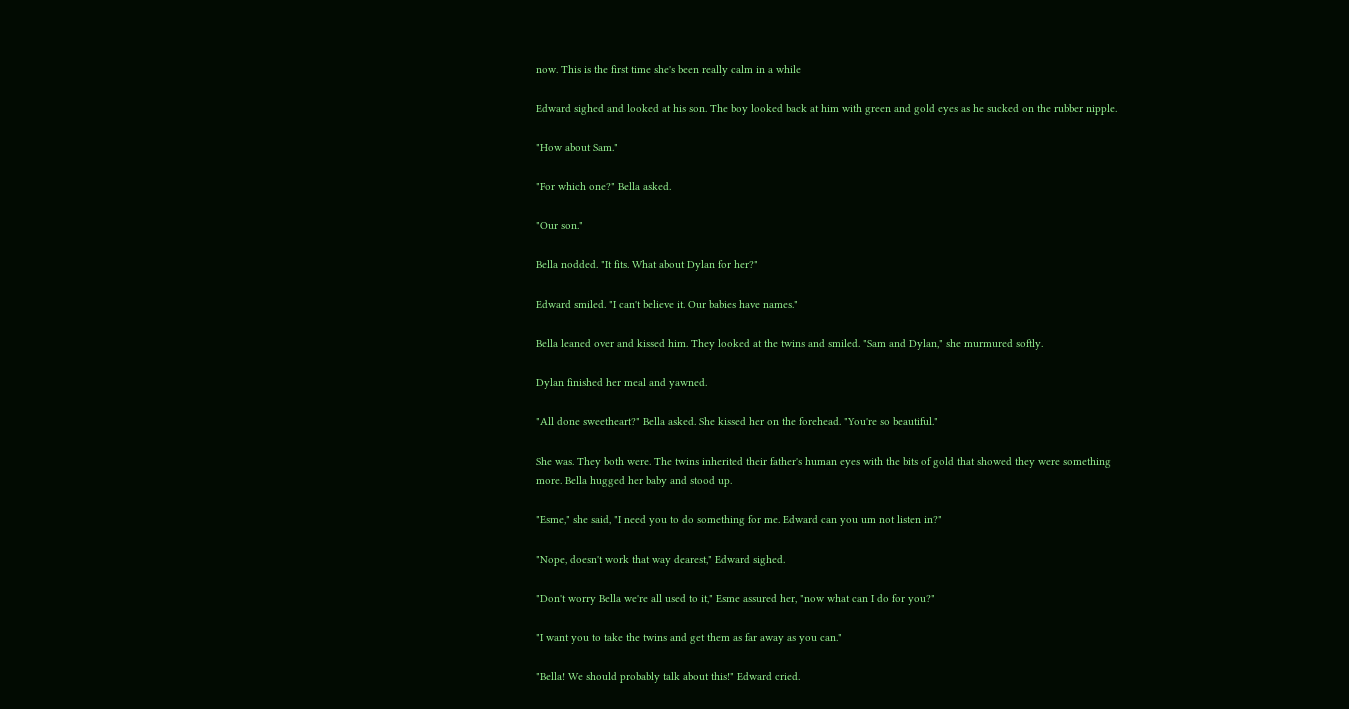now. This is the first time she's been really calm in a while

Edward sighed and looked at his son. The boy looked back at him with green and gold eyes as he sucked on the rubber nipple.

"How about Sam."

"For which one?" Bella asked.

"Our son."

Bella nodded. "It fits. What about Dylan for her?"

Edward smiled. "I can't believe it. Our babies have names."

Bella leaned over and kissed him. They looked at the twins and smiled. "Sam and Dylan," she murmured softly.

Dylan finished her meal and yawned.

"All done sweetheart?" Bella asked. She kissed her on the forehead. "You're so beautiful."

She was. They both were. The twins inherited their father's human eyes with the bits of gold that showed they were something more. Bella hugged her baby and stood up.

"Esme," she said, "I need you to do something for me. Edward can you um not listen in?"

"Nope, doesn't work that way dearest," Edward sighed.

"Don't worry Bella we're all used to it," Esme assured her, "now what can I do for you?"

"I want you to take the twins and get them as far away as you can."

"Bella! We should probably talk about this!" Edward cried.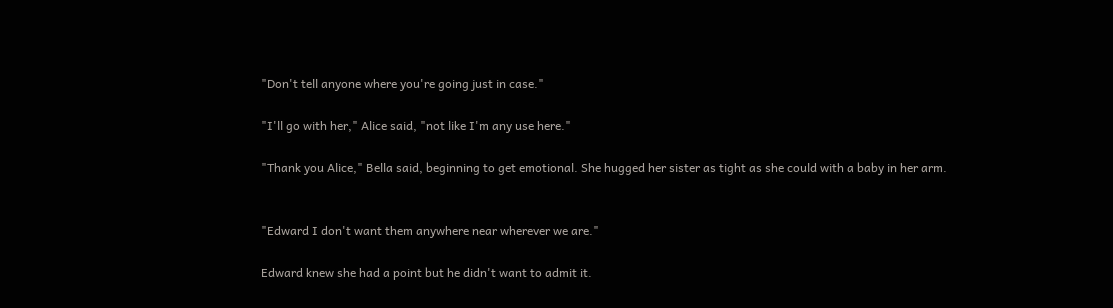"Don't tell anyone where you're going just in case."

"I'll go with her," Alice said, "not like I'm any use here."

"Thank you Alice," Bella said, beginning to get emotional. She hugged her sister as tight as she could with a baby in her arm.


"Edward I don't want them anywhere near wherever we are."

Edward knew she had a point but he didn't want to admit it.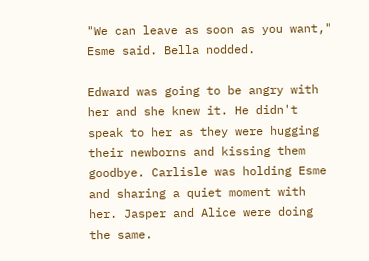"We can leave as soon as you want," Esme said. Bella nodded.

Edward was going to be angry with her and she knew it. He didn't speak to her as they were hugging their newborns and kissing them goodbye. Carlisle was holding Esme and sharing a quiet moment with her. Jasper and Alice were doing the same.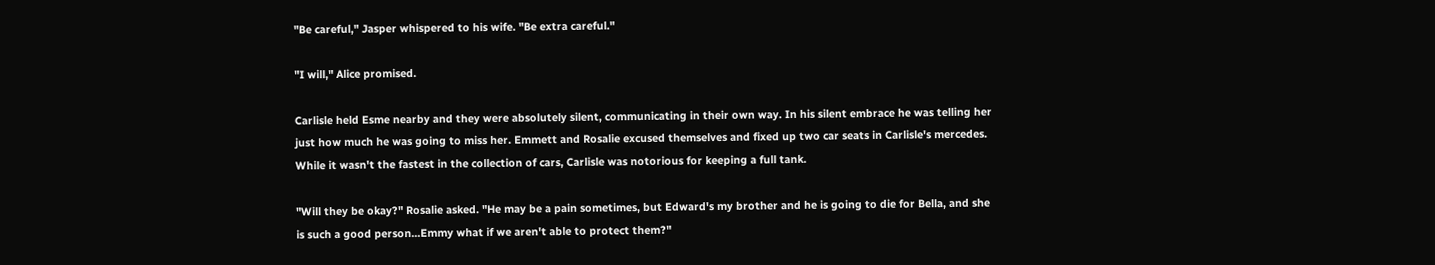"Be careful," Jasper whispered to his wife. "Be extra careful."

"I will," Alice promised.

Carlisle held Esme nearby and they were absolutely silent, communicating in their own way. In his silent embrace he was telling her just how much he was going to miss her. Emmett and Rosalie excused themselves and fixed up two car seats in Carlisle's mercedes. While it wasn't the fastest in the collection of cars, Carlisle was notorious for keeping a full tank.

"Will they be okay?" Rosalie asked. "He may be a pain sometimes, but Edward's my brother and he is going to die for Bella, and she is such a good person...Emmy what if we aren't able to protect them?"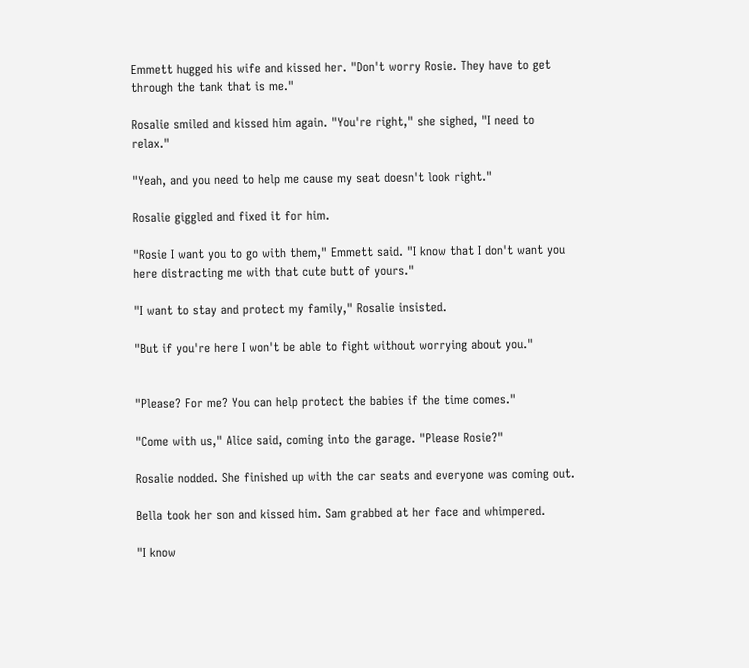Emmett hugged his wife and kissed her. "Don't worry Rosie. They have to get through the tank that is me."

Rosalie smiled and kissed him again. "You're right," she sighed, "I need to relax."

"Yeah, and you need to help me cause my seat doesn't look right."

Rosalie giggled and fixed it for him.

"Rosie I want you to go with them," Emmett said. "I know that I don't want you here distracting me with that cute butt of yours."

"I want to stay and protect my family," Rosalie insisted.

"But if you're here I won't be able to fight without worrying about you."


"Please? For me? You can help protect the babies if the time comes."

"Come with us," Alice said, coming into the garage. "Please Rosie?"

Rosalie nodded. She finished up with the car seats and everyone was coming out.

Bella took her son and kissed him. Sam grabbed at her face and whimpered.

"I know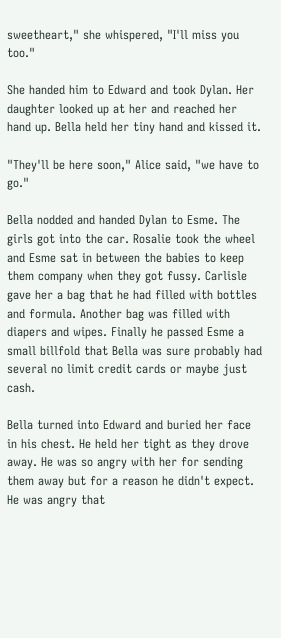sweetheart," she whispered, "I'll miss you too."

She handed him to Edward and took Dylan. Her daughter looked up at her and reached her hand up. Bella held her tiny hand and kissed it.

"They'll be here soon," Alice said, "we have to go."

Bella nodded and handed Dylan to Esme. The girls got into the car. Rosalie took the wheel and Esme sat in between the babies to keep them company when they got fussy. Carlisle gave her a bag that he had filled with bottles and formula. Another bag was filled with diapers and wipes. Finally he passed Esme a small billfold that Bella was sure probably had several no limit credit cards or maybe just cash.

Bella turned into Edward and buried her face in his chest. He held her tight as they drove away. He was so angry with her for sending them away but for a reason he didn't expect. He was angry that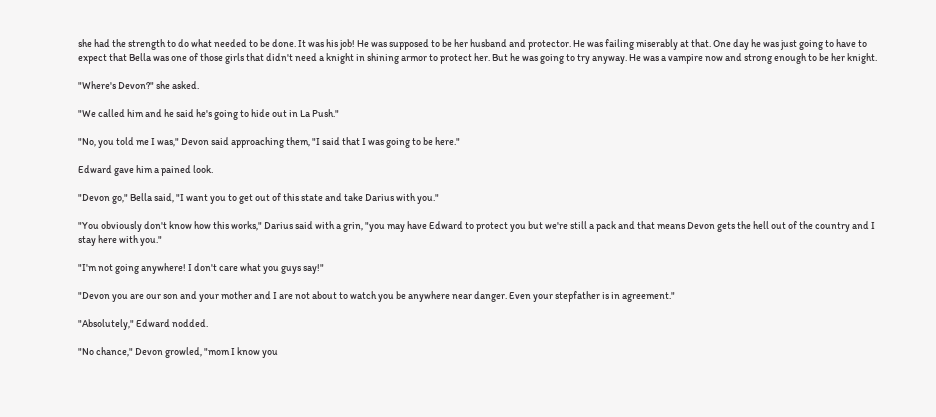she had the strength to do what needed to be done. It was his job! He was supposed to be her husband and protector. He was failing miserably at that. One day he was just going to have to expect that Bella was one of those girls that didn't need a knight in shining armor to protect her. But he was going to try anyway. He was a vampire now and strong enough to be her knight.

"Where's Devon?" she asked.

"We called him and he said he's going to hide out in La Push."

"No, you told me I was," Devon said approaching them, "I said that I was going to be here."

Edward gave him a pained look.

"Devon go," Bella said, "I want you to get out of this state and take Darius with you."

"You obviously don't know how this works," Darius said with a grin, "you may have Edward to protect you but we're still a pack and that means Devon gets the hell out of the country and I stay here with you."

"I'm not going anywhere! I don't care what you guys say!"

"Devon you are our son and your mother and I are not about to watch you be anywhere near danger. Even your stepfather is in agreement."

"Absolutely," Edward nodded.

"No chance," Devon growled, "mom I know you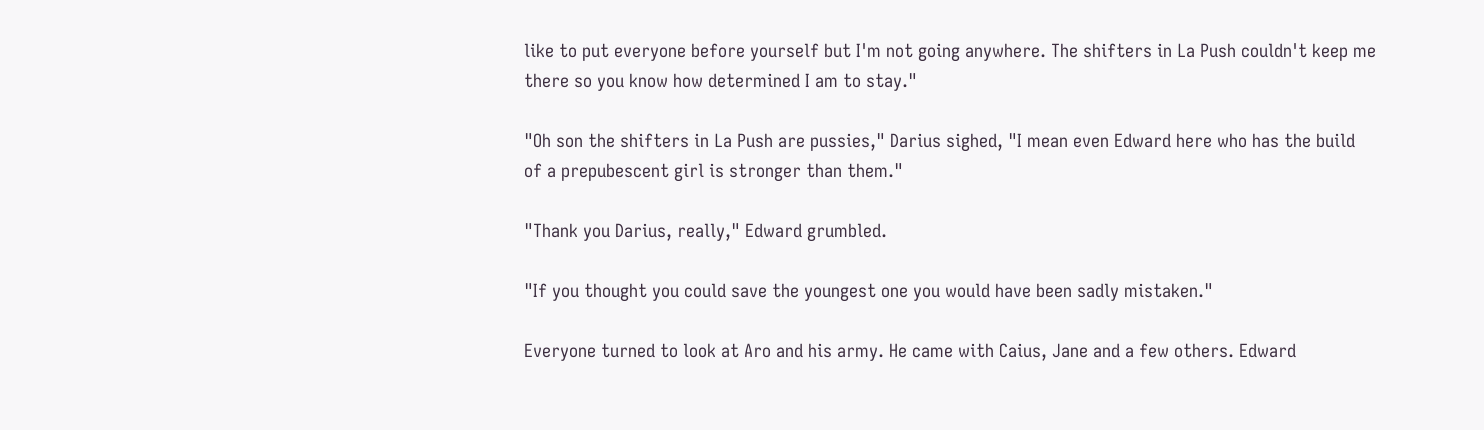like to put everyone before yourself but I'm not going anywhere. The shifters in La Push couldn't keep me there so you know how determined I am to stay."

"Oh son the shifters in La Push are pussies," Darius sighed, "I mean even Edward here who has the build of a prepubescent girl is stronger than them."

"Thank you Darius, really," Edward grumbled.

"If you thought you could save the youngest one you would have been sadly mistaken."

Everyone turned to look at Aro and his army. He came with Caius, Jane and a few others. Edward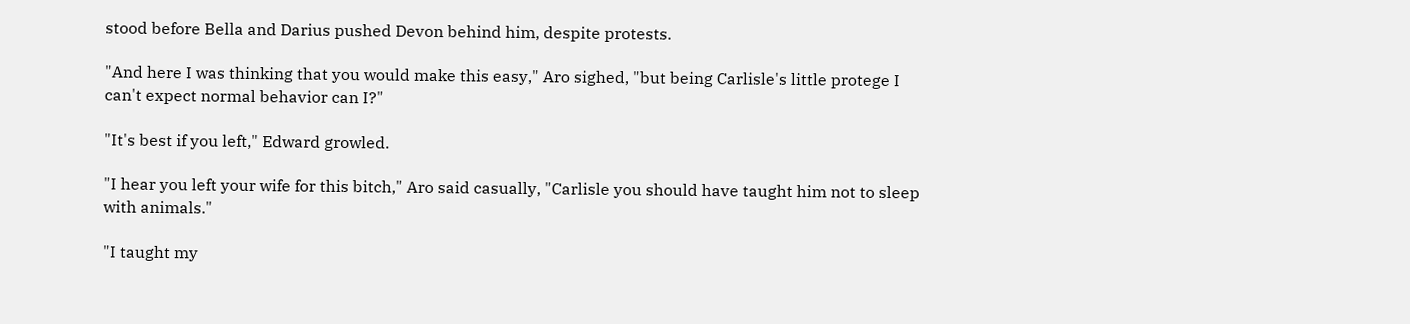stood before Bella and Darius pushed Devon behind him, despite protests.

"And here I was thinking that you would make this easy," Aro sighed, "but being Carlisle's little protege I can't expect normal behavior can I?"

"It's best if you left," Edward growled.

"I hear you left your wife for this bitch," Aro said casually, "Carlisle you should have taught him not to sleep with animals."

"I taught my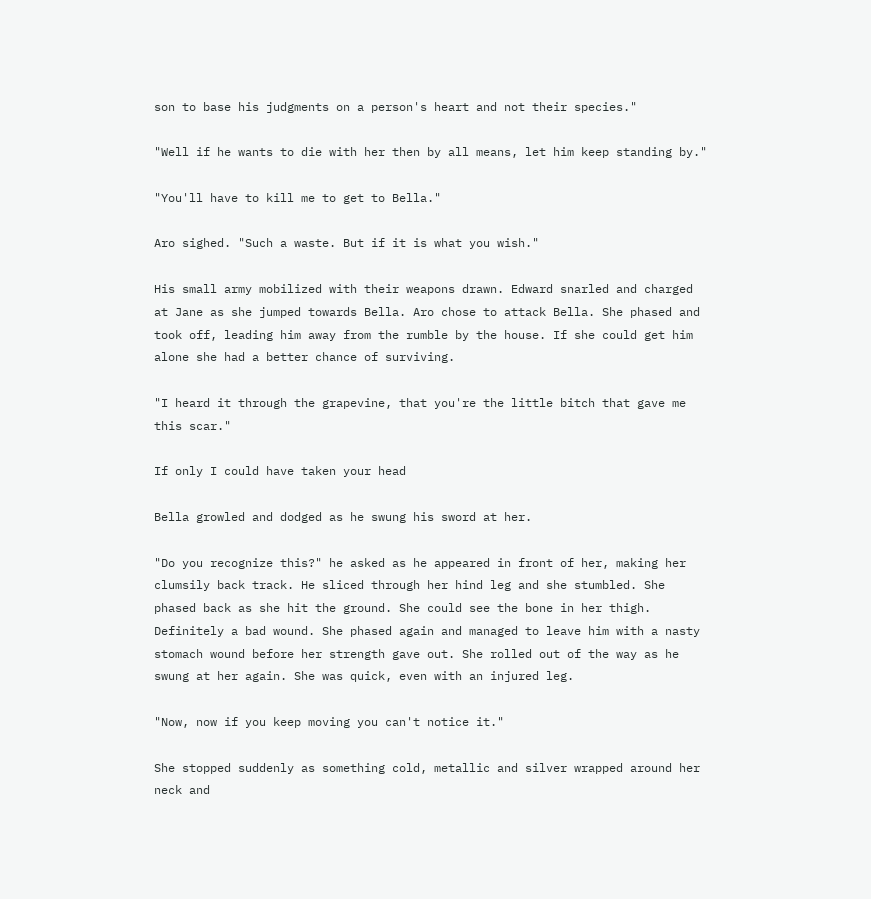son to base his judgments on a person's heart and not their species."

"Well if he wants to die with her then by all means, let him keep standing by."

"You'll have to kill me to get to Bella."

Aro sighed. "Such a waste. But if it is what you wish."

His small army mobilized with their weapons drawn. Edward snarled and charged at Jane as she jumped towards Bella. Aro chose to attack Bella. She phased and took off, leading him away from the rumble by the house. If she could get him alone she had a better chance of surviving.

"I heard it through the grapevine, that you're the little bitch that gave me this scar."

If only I could have taken your head

Bella growled and dodged as he swung his sword at her.

"Do you recognize this?" he asked as he appeared in front of her, making her clumsily back track. He sliced through her hind leg and she stumbled. She phased back as she hit the ground. She could see the bone in her thigh. Definitely a bad wound. She phased again and managed to leave him with a nasty stomach wound before her strength gave out. She rolled out of the way as he swung at her again. She was quick, even with an injured leg.

"Now, now if you keep moving you can't notice it."

She stopped suddenly as something cold, metallic and silver wrapped around her neck and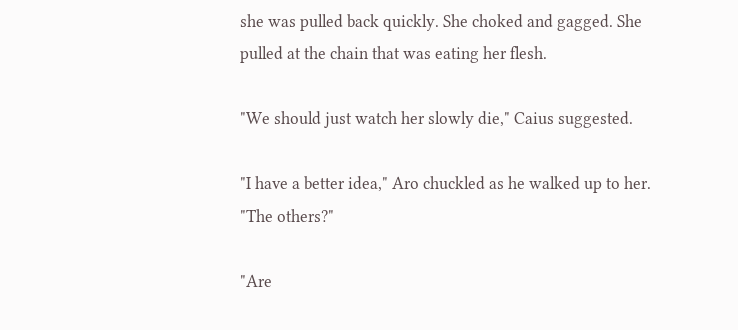she was pulled back quickly. She choked and gagged. She pulled at the chain that was eating her flesh.

"We should just watch her slowly die," Caius suggested.

"I have a better idea," Aro chuckled as he walked up to her. "The others?"

"Are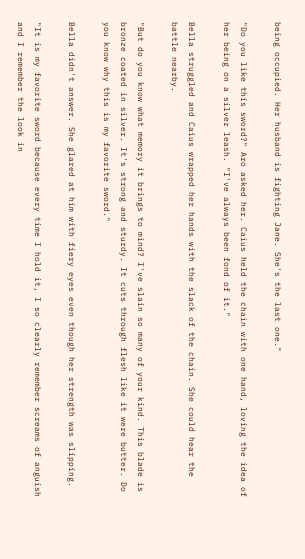being occupied. Her husband is fighting Jane. She's the last one."

"Do you like this sword?" Aro asked her. Caius held the chain with one hand, loving the idea of her being on a silver leash. "I've always been fond of it."

Bella struggled and Caius wrapped her hands with the slack of the chain. She could hear the battle nearby.

"But do you know what memory it brings to mind? I've slain so many of your kind. This blade is bronze coated in silver. It's strong and sturdy. It cuts through flesh like it were butter. Do you know why this is my favorite sword."

Bella didn't answer. She glared at him with fiery eyes even though her strength was slipping.

"It is my favorite sword because every time I hold it, I so clearly remember screams of anguish and I remember the look in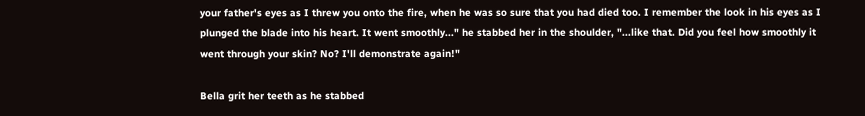your father's eyes as I threw you onto the fire, when he was so sure that you had died too. I remember the look in his eyes as I plunged the blade into his heart. It went smoothly..." he stabbed her in the shoulder, "...like that. Did you feel how smoothly it went through your skin? No? I'll demonstrate again!"

Bella grit her teeth as he stabbed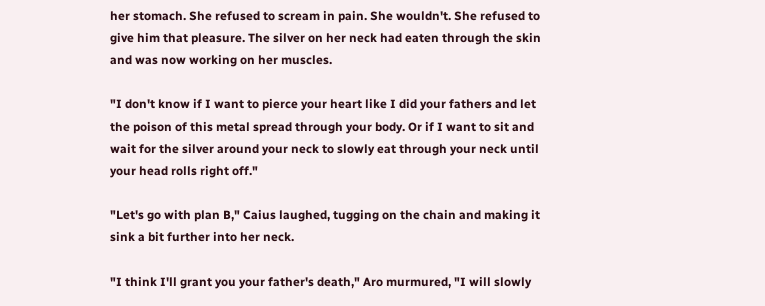her stomach. She refused to scream in pain. She wouldn't. She refused to give him that pleasure. The silver on her neck had eaten through the skin and was now working on her muscles.

"I don't know if I want to pierce your heart like I did your fathers and let the poison of this metal spread through your body. Or if I want to sit and wait for the silver around your neck to slowly eat through your neck until your head rolls right off."

"Let's go with plan B," Caius laughed, tugging on the chain and making it sink a bit further into her neck.

"I think I'll grant you your father's death," Aro murmured, "I will slowly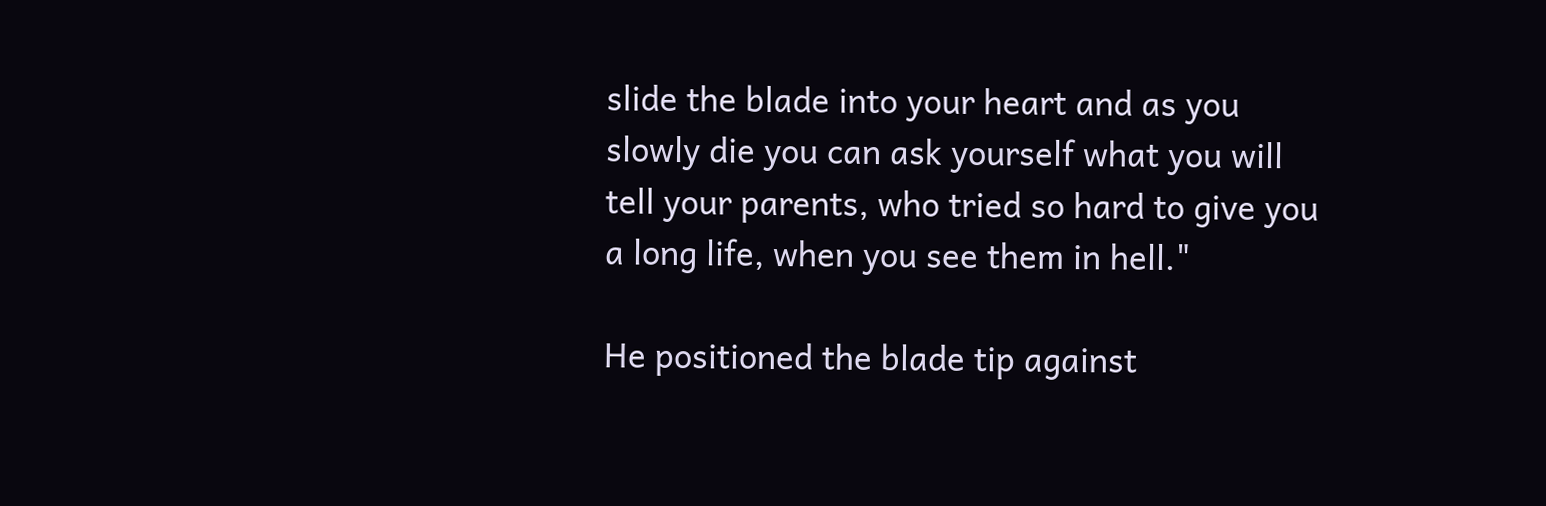slide the blade into your heart and as you slowly die you can ask yourself what you will tell your parents, who tried so hard to give you a long life, when you see them in hell."

He positioned the blade tip against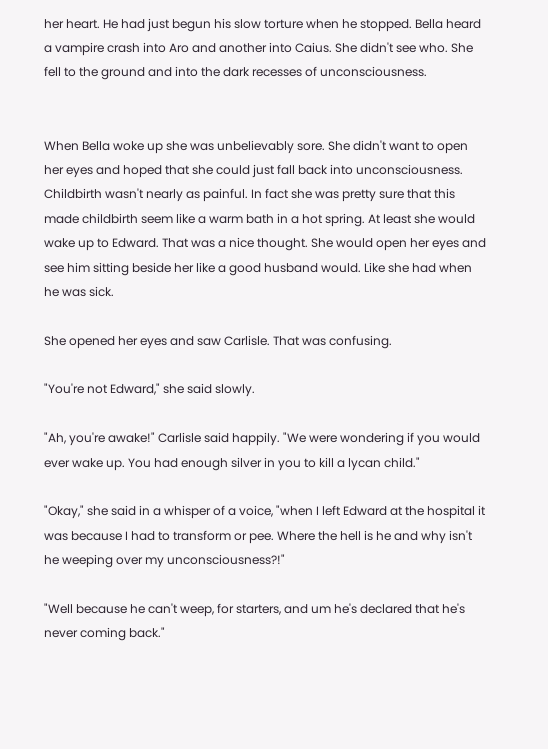her heart. He had just begun his slow torture when he stopped. Bella heard a vampire crash into Aro and another into Caius. She didn't see who. She fell to the ground and into the dark recesses of unconsciousness.


When Bella woke up she was unbelievably sore. She didn't want to open her eyes and hoped that she could just fall back into unconsciousness. Childbirth wasn't nearly as painful. In fact she was pretty sure that this made childbirth seem like a warm bath in a hot spring. At least she would wake up to Edward. That was a nice thought. She would open her eyes and see him sitting beside her like a good husband would. Like she had when he was sick.

She opened her eyes and saw Carlisle. That was confusing.

"You're not Edward," she said slowly.

"Ah, you're awake!" Carlisle said happily. "We were wondering if you would ever wake up. You had enough silver in you to kill a lycan child."

"Okay," she said in a whisper of a voice, "when I left Edward at the hospital it was because I had to transform or pee. Where the hell is he and why isn't he weeping over my unconsciousness?!"

"Well because he can't weep, for starters, and um he's declared that he's never coming back."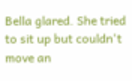Bella glared. She tried to sit up but couldn't move an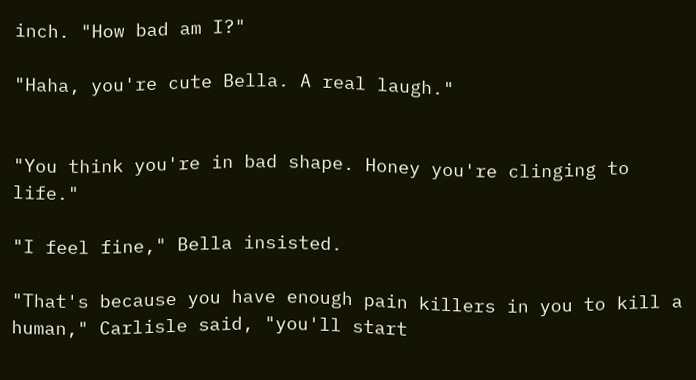inch. "How bad am I?"

"Haha, you're cute Bella. A real laugh."


"You think you're in bad shape. Honey you're clinging to life."

"I feel fine," Bella insisted.

"That's because you have enough pain killers in you to kill a human," Carlisle said, "you'll start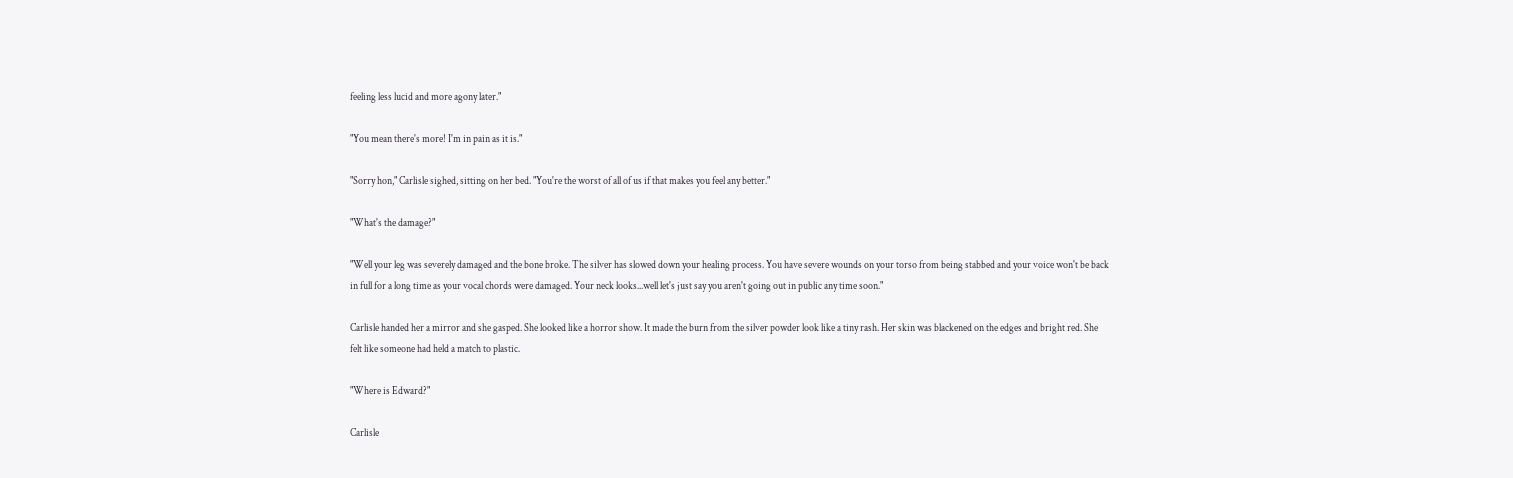feeling less lucid and more agony later."

"You mean there's more! I'm in pain as it is."

"Sorry hon," Carlisle sighed, sitting on her bed. "You're the worst of all of us if that makes you feel any better."

"What's the damage?"

"Well your leg was severely damaged and the bone broke. The silver has slowed down your healing process. You have severe wounds on your torso from being stabbed and your voice won't be back in full for a long time as your vocal chords were damaged. Your neck looks...well let's just say you aren't going out in public any time soon."

Carlisle handed her a mirror and she gasped. She looked like a horror show. It made the burn from the silver powder look like a tiny rash. Her skin was blackened on the edges and bright red. She felt like someone had held a match to plastic.

"Where is Edward?"

Carlisle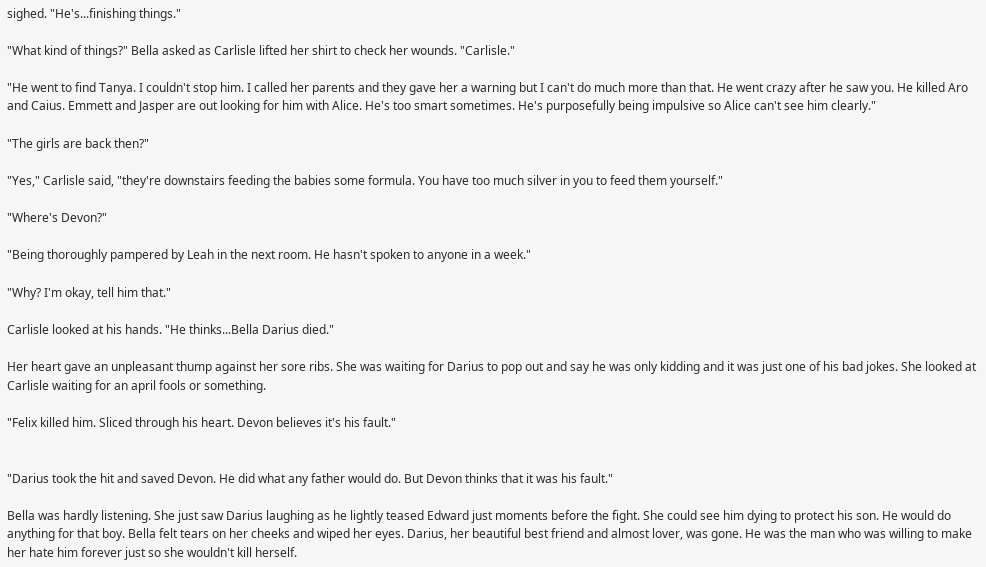sighed. "He's...finishing things."

"What kind of things?" Bella asked as Carlisle lifted her shirt to check her wounds. "Carlisle."

"He went to find Tanya. I couldn't stop him. I called her parents and they gave her a warning but I can't do much more than that. He went crazy after he saw you. He killed Aro and Caius. Emmett and Jasper are out looking for him with Alice. He's too smart sometimes. He's purposefully being impulsive so Alice can't see him clearly."

"The girls are back then?"

"Yes," Carlisle said, "they're downstairs feeding the babies some formula. You have too much silver in you to feed them yourself."

"Where's Devon?"

"Being thoroughly pampered by Leah in the next room. He hasn't spoken to anyone in a week."

"Why? I'm okay, tell him that."

Carlisle looked at his hands. "He thinks...Bella Darius died."

Her heart gave an unpleasant thump against her sore ribs. She was waiting for Darius to pop out and say he was only kidding and it was just one of his bad jokes. She looked at Carlisle waiting for an april fools or something.

"Felix killed him. Sliced through his heart. Devon believes it's his fault."


"Darius took the hit and saved Devon. He did what any father would do. But Devon thinks that it was his fault."

Bella was hardly listening. She just saw Darius laughing as he lightly teased Edward just moments before the fight. She could see him dying to protect his son. He would do anything for that boy. Bella felt tears on her cheeks and wiped her eyes. Darius, her beautiful best friend and almost lover, was gone. He was the man who was willing to make her hate him forever just so she wouldn't kill herself.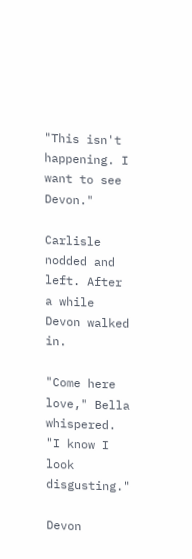"This isn't happening. I want to see Devon."

Carlisle nodded and left. After a while Devon walked in.

"Come here love," Bella whispered. "I know I look disgusting."

Devon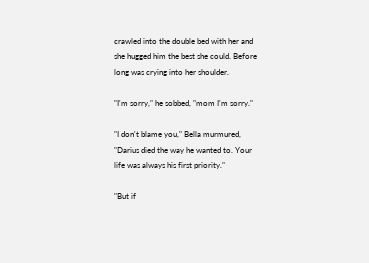crawled into the double bed with her and she hugged him the best she could. Before long was crying into her shoulder.

"I'm sorry," he sobbed, "mom I'm sorry."

"I don't blame you," Bella murmured, "Darius died the way he wanted to. Your life was always his first priority."

"But if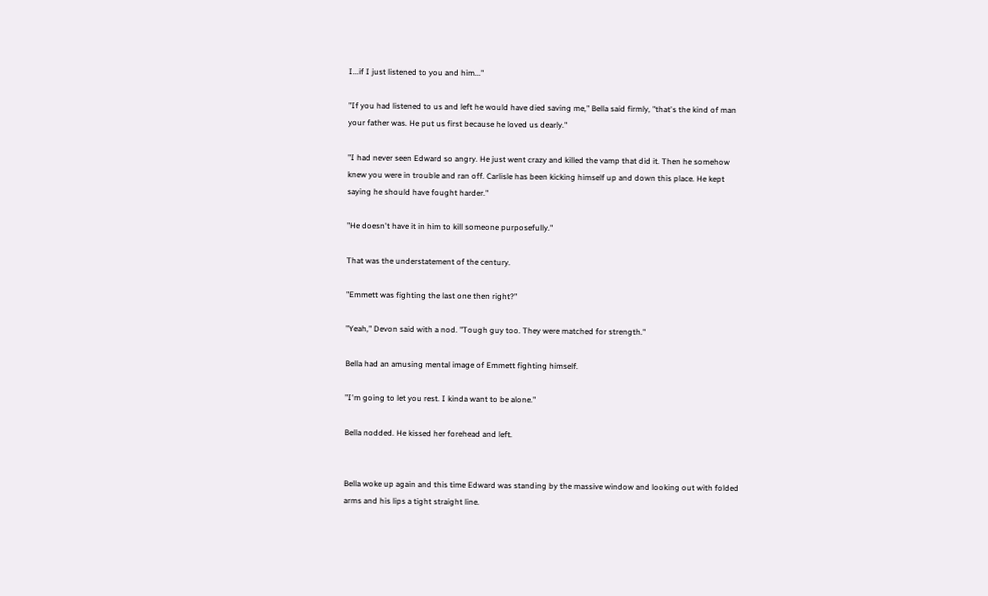I...if I just listened to you and him..."

"If you had listened to us and left he would have died saving me," Bella said firmly, "that's the kind of man your father was. He put us first because he loved us dearly."

"I had never seen Edward so angry. He just went crazy and killed the vamp that did it. Then he somehow knew you were in trouble and ran off. Carlisle has been kicking himself up and down this place. He kept saying he should have fought harder."

"He doesn't have it in him to kill someone purposefully."

That was the understatement of the century.

"Emmett was fighting the last one then right?"

"Yeah," Devon said with a nod. "Tough guy too. They were matched for strength."

Bella had an amusing mental image of Emmett fighting himself.

"I'm going to let you rest. I kinda want to be alone."

Bella nodded. He kissed her forehead and left.


Bella woke up again and this time Edward was standing by the massive window and looking out with folded arms and his lips a tight straight line.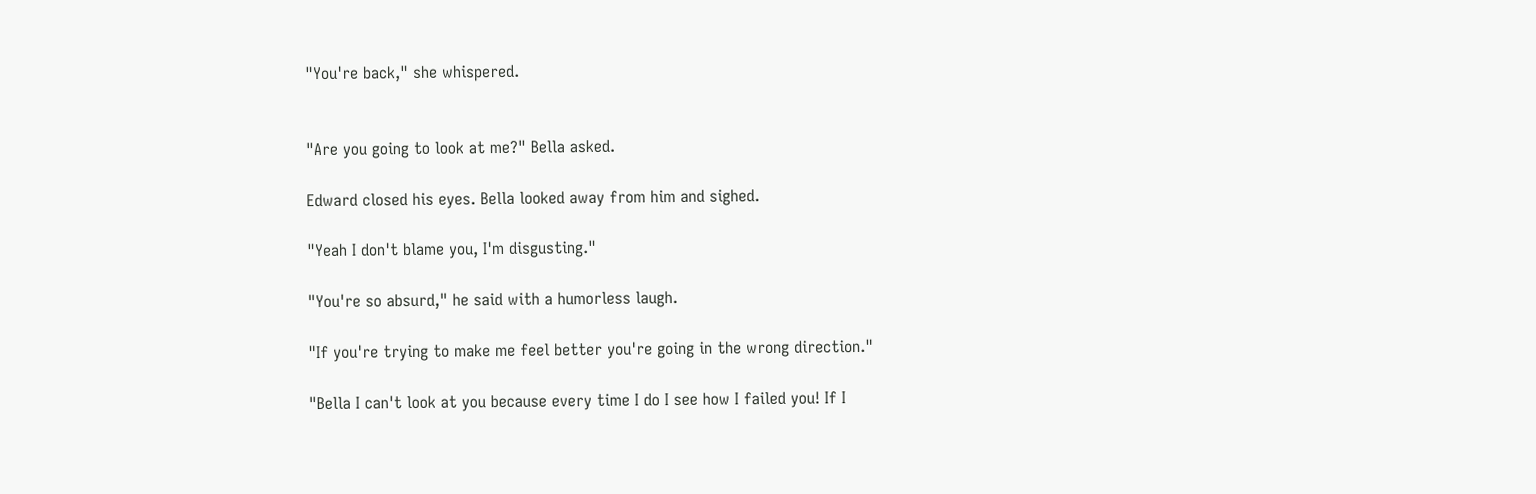"You're back," she whispered.


"Are you going to look at me?" Bella asked.

Edward closed his eyes. Bella looked away from him and sighed.

"Yeah I don't blame you, I'm disgusting."

"You're so absurd," he said with a humorless laugh.

"If you're trying to make me feel better you're going in the wrong direction."

"Bella I can't look at you because every time I do I see how I failed you! If I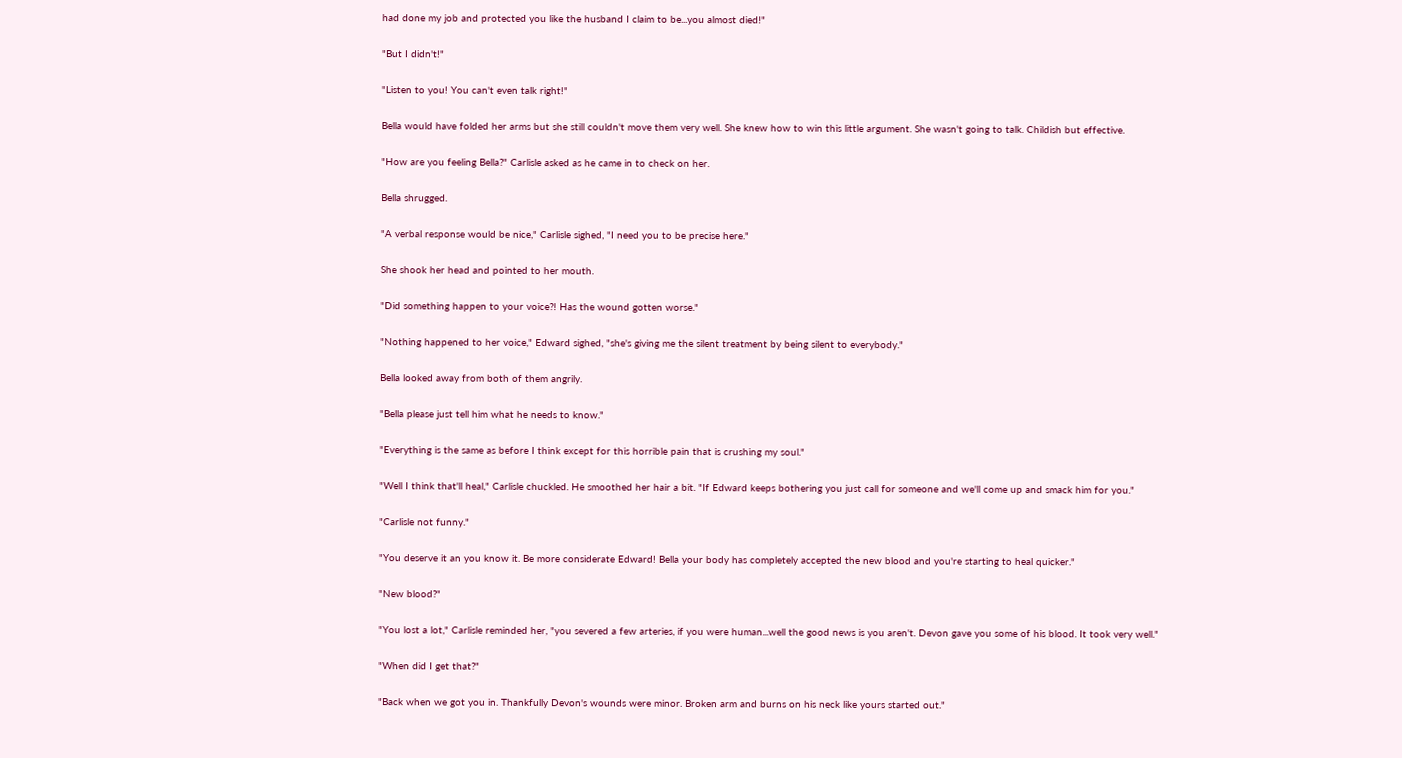had done my job and protected you like the husband I claim to be...you almost died!"

"But I didn't!"

"Listen to you! You can't even talk right!"

Bella would have folded her arms but she still couldn't move them very well. She knew how to win this little argument. She wasn't going to talk. Childish but effective.

"How are you feeling Bella?" Carlisle asked as he came in to check on her.

Bella shrugged.

"A verbal response would be nice," Carlisle sighed, "I need you to be precise here."

She shook her head and pointed to her mouth.

"Did something happen to your voice?! Has the wound gotten worse."

"Nothing happened to her voice," Edward sighed, "she's giving me the silent treatment by being silent to everybody."

Bella looked away from both of them angrily.

"Bella please just tell him what he needs to know."

"Everything is the same as before I think except for this horrible pain that is crushing my soul."

"Well I think that'll heal," Carlisle chuckled. He smoothed her hair a bit. "If Edward keeps bothering you just call for someone and we'll come up and smack him for you."

"Carlisle not funny."

"You deserve it an you know it. Be more considerate Edward! Bella your body has completely accepted the new blood and you're starting to heal quicker."

"New blood?"

"You lost a lot," Carlisle reminded her, "you severed a few arteries, if you were human...well the good news is you aren't. Devon gave you some of his blood. It took very well."

"When did I get that?"

"Back when we got you in. Thankfully Devon's wounds were minor. Broken arm and burns on his neck like yours started out."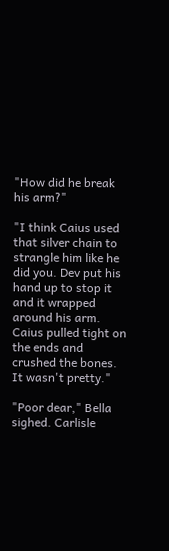"How did he break his arm?"

"I think Caius used that silver chain to strangle him like he did you. Dev put his hand up to stop it and it wrapped around his arm. Caius pulled tight on the ends and crushed the bones. It wasn't pretty."

"Poor dear," Bella sighed. Carlisle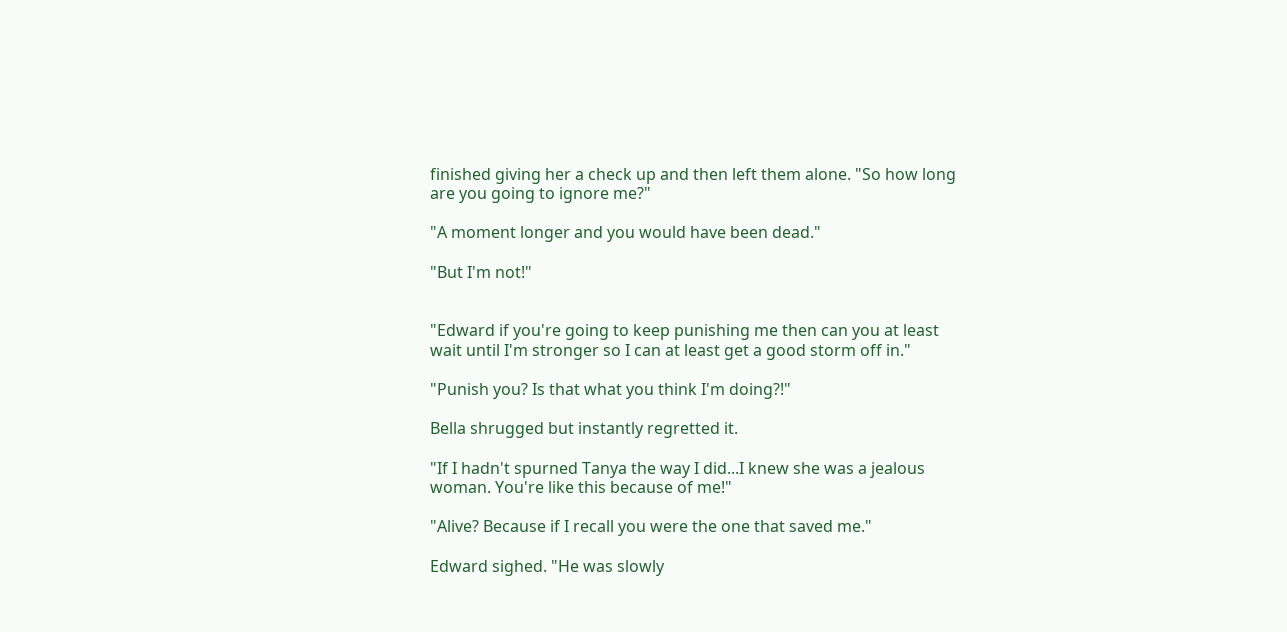finished giving her a check up and then left them alone. "So how long are you going to ignore me?"

"A moment longer and you would have been dead."

"But I'm not!"


"Edward if you're going to keep punishing me then can you at least wait until I'm stronger so I can at least get a good storm off in."

"Punish you? Is that what you think I'm doing?!"

Bella shrugged but instantly regretted it.

"If I hadn't spurned Tanya the way I did...I knew she was a jealous woman. You're like this because of me!"

"Alive? Because if I recall you were the one that saved me."

Edward sighed. "He was slowly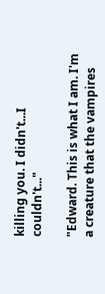killing you. I didn't...I couldn't..."

"Edward. This is what I am. I'm a creature that the vampires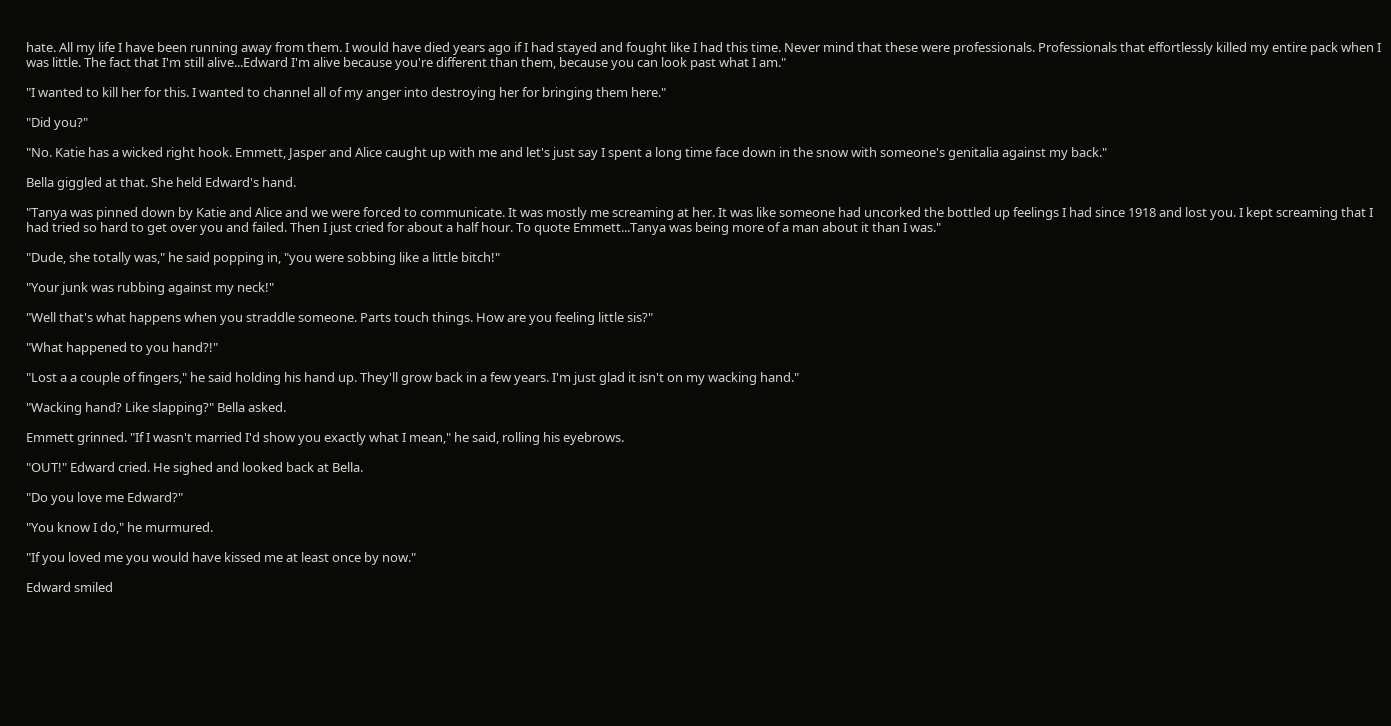hate. All my life I have been running away from them. I would have died years ago if I had stayed and fought like I had this time. Never mind that these were professionals. Professionals that effortlessly killed my entire pack when I was little. The fact that I'm still alive...Edward I'm alive because you're different than them, because you can look past what I am."

"I wanted to kill her for this. I wanted to channel all of my anger into destroying her for bringing them here."

"Did you?"

"No. Katie has a wicked right hook. Emmett, Jasper and Alice caught up with me and let's just say I spent a long time face down in the snow with someone's genitalia against my back."

Bella giggled at that. She held Edward's hand.

"Tanya was pinned down by Katie and Alice and we were forced to communicate. It was mostly me screaming at her. It was like someone had uncorked the bottled up feelings I had since 1918 and lost you. I kept screaming that I had tried so hard to get over you and failed. Then I just cried for about a half hour. To quote Emmett...Tanya was being more of a man about it than I was."

"Dude, she totally was," he said popping in, "you were sobbing like a little bitch!"

"Your junk was rubbing against my neck!"

"Well that's what happens when you straddle someone. Parts touch things. How are you feeling little sis?"

"What happened to you hand?!"

"Lost a a couple of fingers," he said holding his hand up. They'll grow back in a few years. I'm just glad it isn't on my wacking hand."

"Wacking hand? Like slapping?" Bella asked.

Emmett grinned. "If I wasn't married I'd show you exactly what I mean," he said, rolling his eyebrows.

"OUT!" Edward cried. He sighed and looked back at Bella.

"Do you love me Edward?"

"You know I do," he murmured.

"If you loved me you would have kissed me at least once by now."

Edward smiled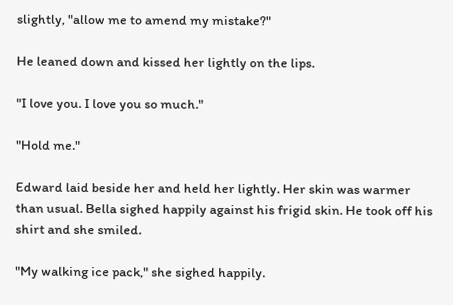slightly, "allow me to amend my mistake?"

He leaned down and kissed her lightly on the lips.

"I love you. I love you so much."

"Hold me."

Edward laid beside her and held her lightly. Her skin was warmer than usual. Bella sighed happily against his frigid skin. He took off his shirt and she smiled.

"My walking ice pack," she sighed happily.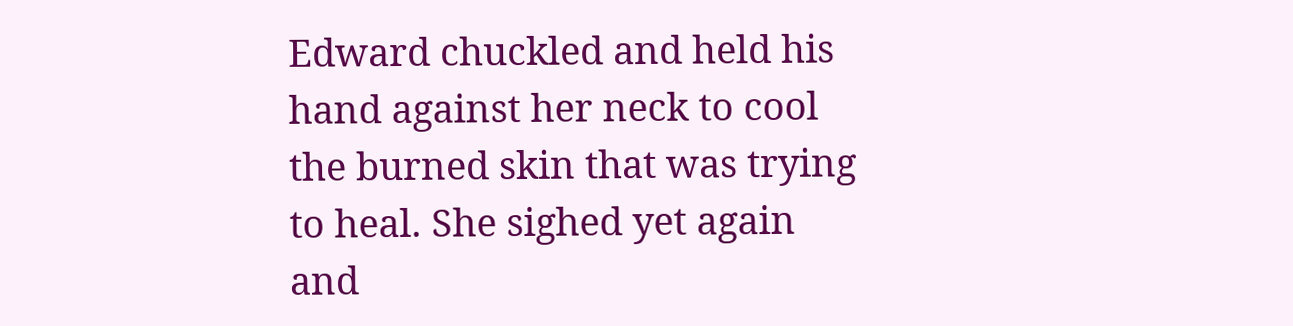Edward chuckled and held his hand against her neck to cool the burned skin that was trying to heal. She sighed yet again and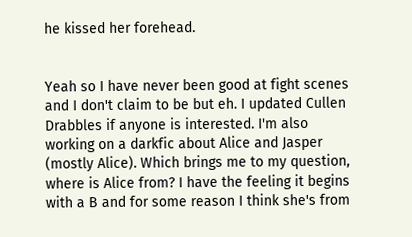he kissed her forehead.


Yeah so I have never been good at fight scenes and I don't claim to be but eh. I updated Cullen Drabbles if anyone is interested. I'm also working on a darkfic about Alice and Jasper (mostly Alice). Which brings me to my question, where is Alice from? I have the feeling it begins with a B and for some reason I think she's from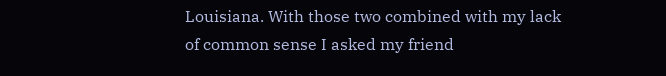Louisiana. With those two combined with my lack of common sense I asked my friend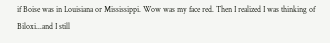if Boise was in Louisiana or Mississippi. Wow was my face red. Then I realized I was thinking of Biloxi...and I still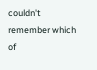couldn't remember which of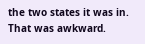the two states it was in. That was awkward.